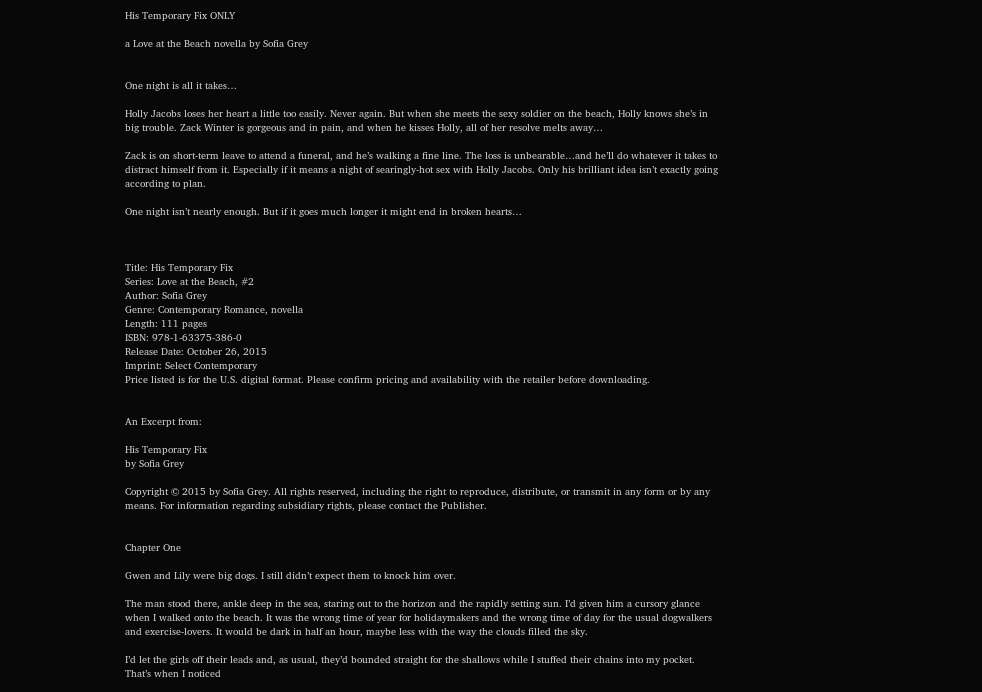His Temporary Fix ONLY

a Love at the Beach novella by Sofia Grey


One night is all it takes…

Holly Jacobs loses her heart a little too easily. Never again. But when she meets the sexy soldier on the beach, Holly knows she’s in big trouble. Zack Winter is gorgeous and in pain, and when he kisses Holly, all of her resolve melts away…

Zack is on short-term leave to attend a funeral, and he’s walking a fine line. The loss is unbearable…and he’ll do whatever it takes to distract himself from it. Especially if it means a night of searingly-hot sex with Holly Jacobs. Only his brilliant idea isn’t exactly going according to plan.

One night isn’t nearly enough. But if it goes much longer it might end in broken hearts…



Title: His Temporary Fix
Series: Love at the Beach, #2
Author: Sofia Grey
Genre: Contemporary Romance, novella
Length: 111 pages
ISBN: 978-1-63375-386-0
Release Date: October 26, 2015
Imprint: Select Contemporary
Price listed is for the U.S. digital format. Please confirm pricing and availability with the retailer before downloading.


An Excerpt from:

His Temporary Fix
by Sofia Grey

Copyright © 2015 by Sofia Grey. All rights reserved, including the right to reproduce, distribute, or transmit in any form or by any means. For information regarding subsidiary rights, please contact the Publisher.


Chapter One

Gwen and Lily were big dogs. I still didn’t expect them to knock him over.

The man stood there, ankle deep in the sea, staring out to the horizon and the rapidly setting sun. I’d given him a cursory glance when I walked onto the beach. It was the wrong time of year for holidaymakers and the wrong time of day for the usual dogwalkers and exercise-lovers. It would be dark in half an hour, maybe less with the way the clouds filled the sky.

I’d let the girls off their leads and, as usual, they’d bounded straight for the shallows while I stuffed their chains into my pocket. That’s when I noticed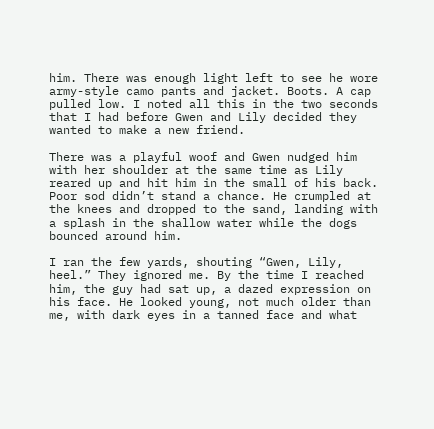him. There was enough light left to see he wore army-style camo pants and jacket. Boots. A cap pulled low. I noted all this in the two seconds that I had before Gwen and Lily decided they wanted to make a new friend.

There was a playful woof and Gwen nudged him with her shoulder at the same time as Lily reared up and hit him in the small of his back. Poor sod didn’t stand a chance. He crumpled at the knees and dropped to the sand, landing with a splash in the shallow water while the dogs bounced around him.

I ran the few yards, shouting “Gwen, Lily, heel.” They ignored me. By the time I reached him, the guy had sat up, a dazed expression on his face. He looked young, not much older than me, with dark eyes in a tanned face and what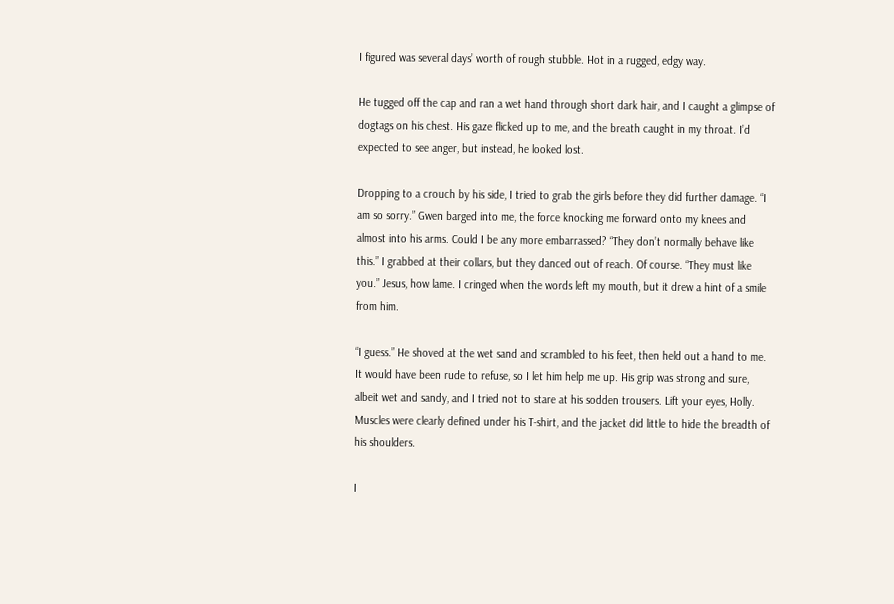I figured was several days’ worth of rough stubble. Hot in a rugged, edgy way.

He tugged off the cap and ran a wet hand through short dark hair, and I caught a glimpse of dogtags on his chest. His gaze flicked up to me, and the breath caught in my throat. I’d expected to see anger, but instead, he looked lost.

Dropping to a crouch by his side, I tried to grab the girls before they did further damage. “I am so sorry.” Gwen barged into me, the force knocking me forward onto my knees and almost into his arms. Could I be any more embarrassed? “They don’t normally behave like this.” I grabbed at their collars, but they danced out of reach. Of course. “They must like you.” Jesus, how lame. I cringed when the words left my mouth, but it drew a hint of a smile from him.

“I guess.” He shoved at the wet sand and scrambled to his feet, then held out a hand to me. It would have been rude to refuse, so I let him help me up. His grip was strong and sure, albeit wet and sandy, and I tried not to stare at his sodden trousers. Lift your eyes, Holly. Muscles were clearly defined under his T-shirt, and the jacket did little to hide the breadth of his shoulders.

I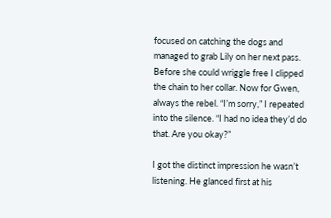focused on catching the dogs and managed to grab Lily on her next pass. Before she could wriggle free I clipped the chain to her collar. Now for Gwen, always the rebel. “I’m sorry,” I repeated into the silence. “I had no idea they’d do that. Are you okay?”

I got the distinct impression he wasn’t listening. He glanced first at his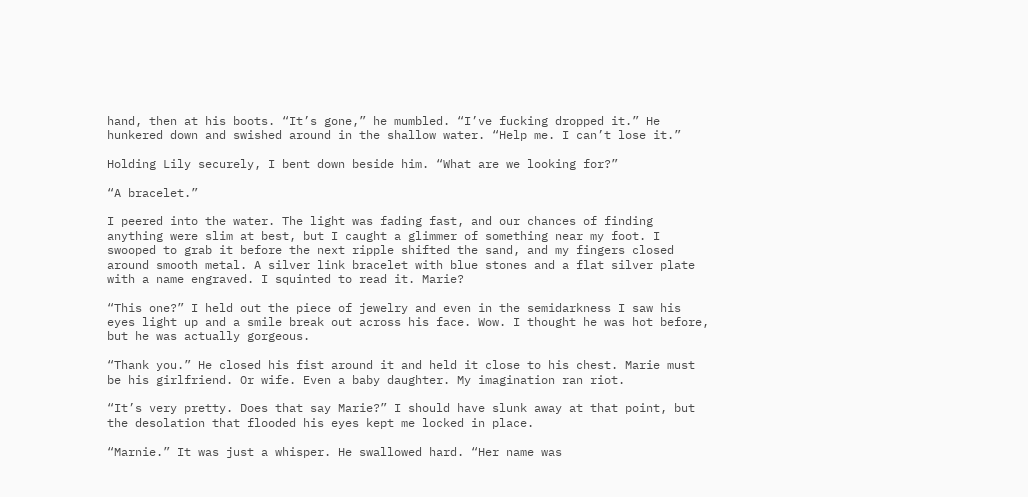hand, then at his boots. “It’s gone,” he mumbled. “I’ve fucking dropped it.” He hunkered down and swished around in the shallow water. “Help me. I can’t lose it.”

Holding Lily securely, I bent down beside him. “What are we looking for?”

“A bracelet.”

I peered into the water. The light was fading fast, and our chances of finding anything were slim at best, but I caught a glimmer of something near my foot. I swooped to grab it before the next ripple shifted the sand, and my fingers closed around smooth metal. A silver link bracelet with blue stones and a flat silver plate with a name engraved. I squinted to read it. Marie?

“This one?” I held out the piece of jewelry and even in the semidarkness I saw his eyes light up and a smile break out across his face. Wow. I thought he was hot before, but he was actually gorgeous.

“Thank you.” He closed his fist around it and held it close to his chest. Marie must be his girlfriend. Or wife. Even a baby daughter. My imagination ran riot.

“It’s very pretty. Does that say Marie?” I should have slunk away at that point, but the desolation that flooded his eyes kept me locked in place.

“Marnie.” It was just a whisper. He swallowed hard. “Her name was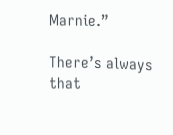Marnie.”

There’s always that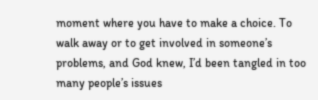moment where you have to make a choice. To walk away or to get involved in someone’s problems, and God knew, I’d been tangled in too many people’s issues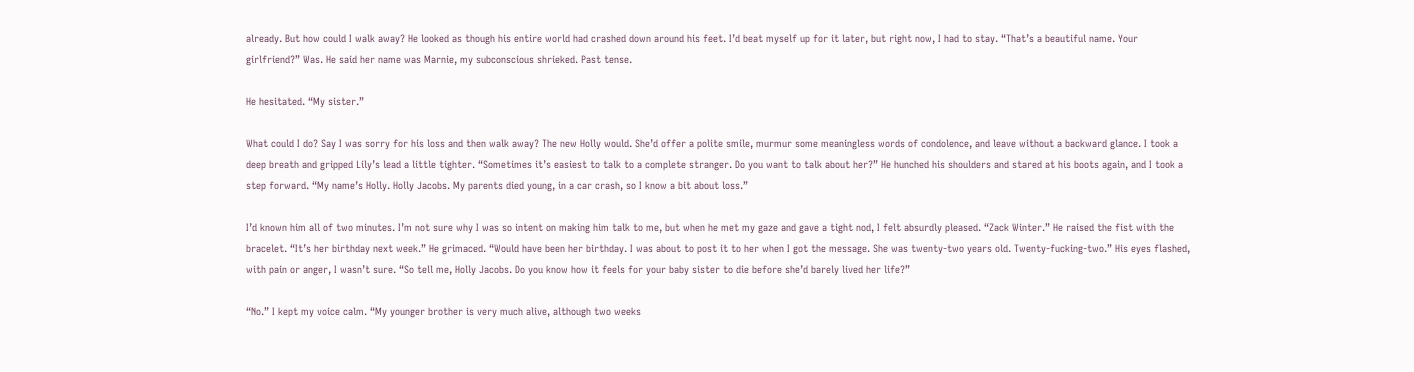already. But how could I walk away? He looked as though his entire world had crashed down around his feet. I’d beat myself up for it later, but right now, I had to stay. “That’s a beautiful name. Your girlfriend?” Was. He said her name was Marnie, my subconscious shrieked. Past tense.

He hesitated. “My sister.”

What could I do? Say I was sorry for his loss and then walk away? The new Holly would. She’d offer a polite smile, murmur some meaningless words of condolence, and leave without a backward glance. I took a deep breath and gripped Lily’s lead a little tighter. “Sometimes it’s easiest to talk to a complete stranger. Do you want to talk about her?” He hunched his shoulders and stared at his boots again, and I took a step forward. “My name’s Holly. Holly Jacobs. My parents died young, in a car crash, so I know a bit about loss.”

I’d known him all of two minutes. I’m not sure why I was so intent on making him talk to me, but when he met my gaze and gave a tight nod, I felt absurdly pleased. “Zack Winter.” He raised the fist with the bracelet. “It’s her birthday next week.” He grimaced. “Would have been her birthday. I was about to post it to her when I got the message. She was twenty-two years old. Twenty-fucking-two.” His eyes flashed, with pain or anger, I wasn’t sure. “So tell me, Holly Jacobs. Do you know how it feels for your baby sister to die before she’d barely lived her life?”

“No.” I kept my voice calm. “My younger brother is very much alive, although two weeks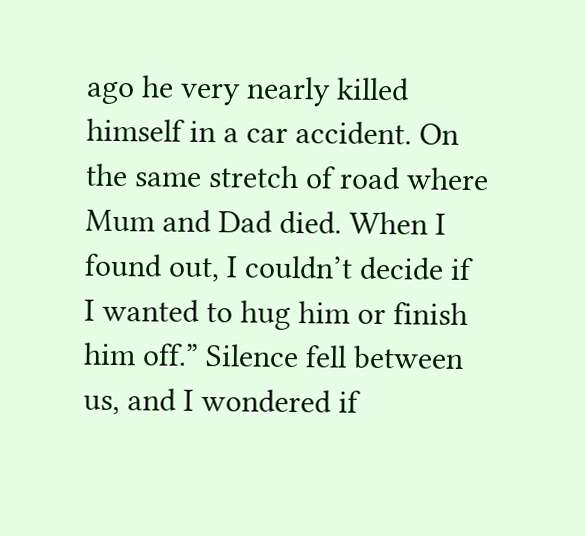ago he very nearly killed himself in a car accident. On the same stretch of road where Mum and Dad died. When I found out, I couldn’t decide if I wanted to hug him or finish him off.” Silence fell between us, and I wondered if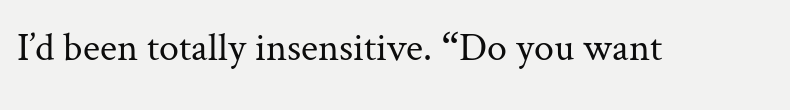I’d been totally insensitive. “Do you want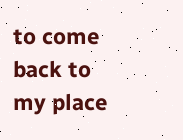to come back to my place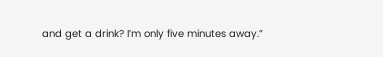and get a drink? I’m only five minutes away.”